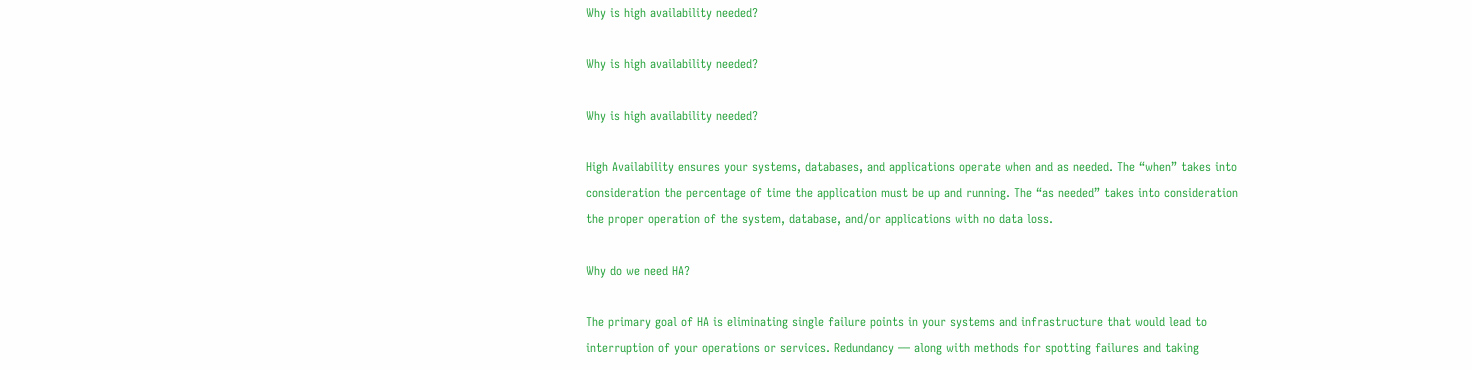Why is high availability needed?

Why is high availability needed?

Why is high availability needed?

High Availability ensures your systems, databases, and applications operate when and as needed. The “when” takes into consideration the percentage of time the application must be up and running. The “as needed” takes into consideration the proper operation of the system, database, and/or applications with no data loss.

Why do we need HA?

The primary goal of HA is eliminating single failure points in your systems and infrastructure that would lead to interruption of your operations or services. Redundancy — along with methods for spotting failures and taking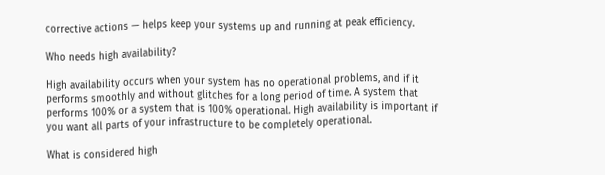corrective actions — helps keep your systems up and running at peak efficiency.

Who needs high availability?

High availability occurs when your system has no operational problems, and if it performs smoothly and without glitches for a long period of time. A system that performs 100% or a system that is 100% operational. High availability is important if you want all parts of your infrastructure to be completely operational.

What is considered high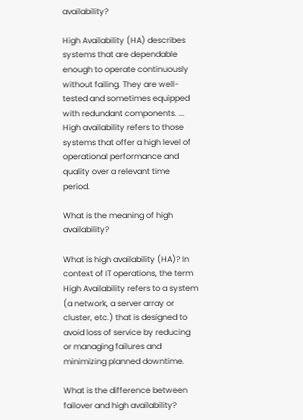availability?

High Availability (HA) describes systems that are dependable enough to operate continuously without failing. They are well-tested and sometimes equipped with redundant components. ... High availability refers to those systems that offer a high level of operational performance and quality over a relevant time period.

What is the meaning of high availability?

What is high availability (HA)? In context of IT operations, the term High Availability refers to a system (a network, a server array or cluster, etc.) that is designed to avoid loss of service by reducing or managing failures and minimizing planned downtime.

What is the difference between failover and high availability?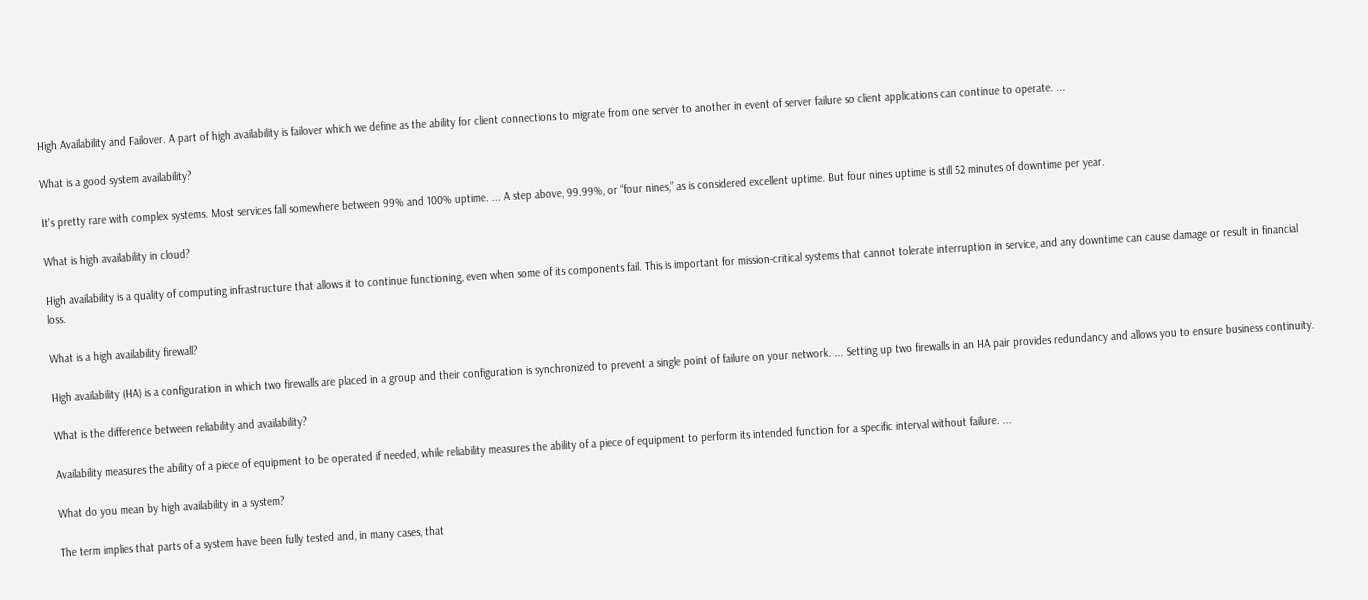High Availability and Failover. A part of high availability is failover which we define as the ability for client connections to migrate from one server to another in event of server failure so client applications can continue to operate. ...

What is a good system availability?

It's pretty rare with complex systems. Most services fall somewhere between 99% and 100% uptime. ... A step above, 99.99%, or “four nines,” as is considered excellent uptime. But four nines uptime is still 52 minutes of downtime per year.

What is high availability in cloud?

High availability is a quality of computing infrastructure that allows it to continue functioning, even when some of its components fail. This is important for mission-critical systems that cannot tolerate interruption in service, and any downtime can cause damage or result in financial loss.

What is a high availability firewall?

High availability (HA) is a configuration in which two firewalls are placed in a group and their configuration is synchronized to prevent a single point of failure on your network. ... Setting up two firewalls in an HA pair provides redundancy and allows you to ensure business continuity.

What is the difference between reliability and availability?

Availability measures the ability of a piece of equipment to be operated if needed, while reliability measures the ability of a piece of equipment to perform its intended function for a specific interval without failure. ...

What do you mean by high availability in a system?

The term implies that parts of a system have been fully tested and, in many cases, that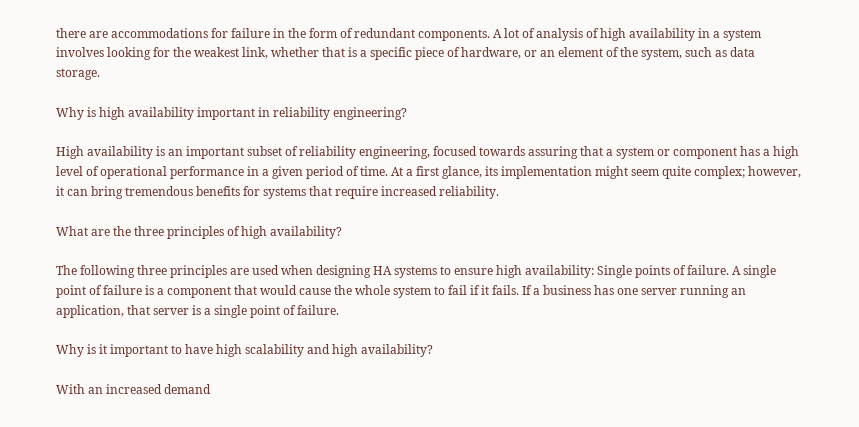there are accommodations for failure in the form of redundant components. A lot of analysis of high availability in a system involves looking for the weakest link, whether that is a specific piece of hardware, or an element of the system, such as data storage.

Why is high availability important in reliability engineering?

High availability is an important subset of reliability engineering, focused towards assuring that a system or component has a high level of operational performance in a given period of time. At a first glance, its implementation might seem quite complex; however, it can bring tremendous benefits for systems that require increased reliability.

What are the three principles of high availability?

The following three principles are used when designing HA systems to ensure high availability: Single points of failure. A single point of failure is a component that would cause the whole system to fail if it fails. If a business has one server running an application, that server is a single point of failure.

Why is it important to have high scalability and high availability?

With an increased demand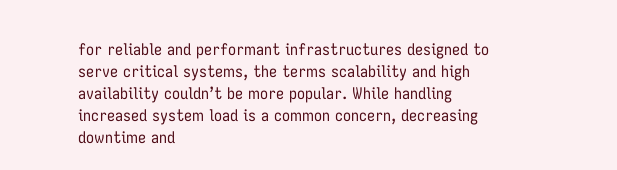for reliable and performant infrastructures designed to serve critical systems, the terms scalability and high availability couldn’t be more popular. While handling increased system load is a common concern, decreasing downtime and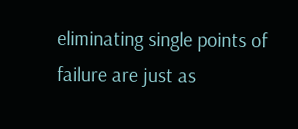eliminating single points of failure are just as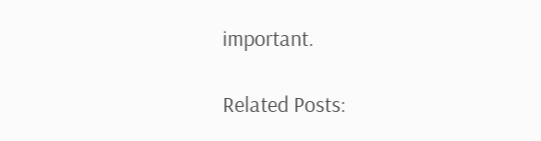important.

Related Posts: